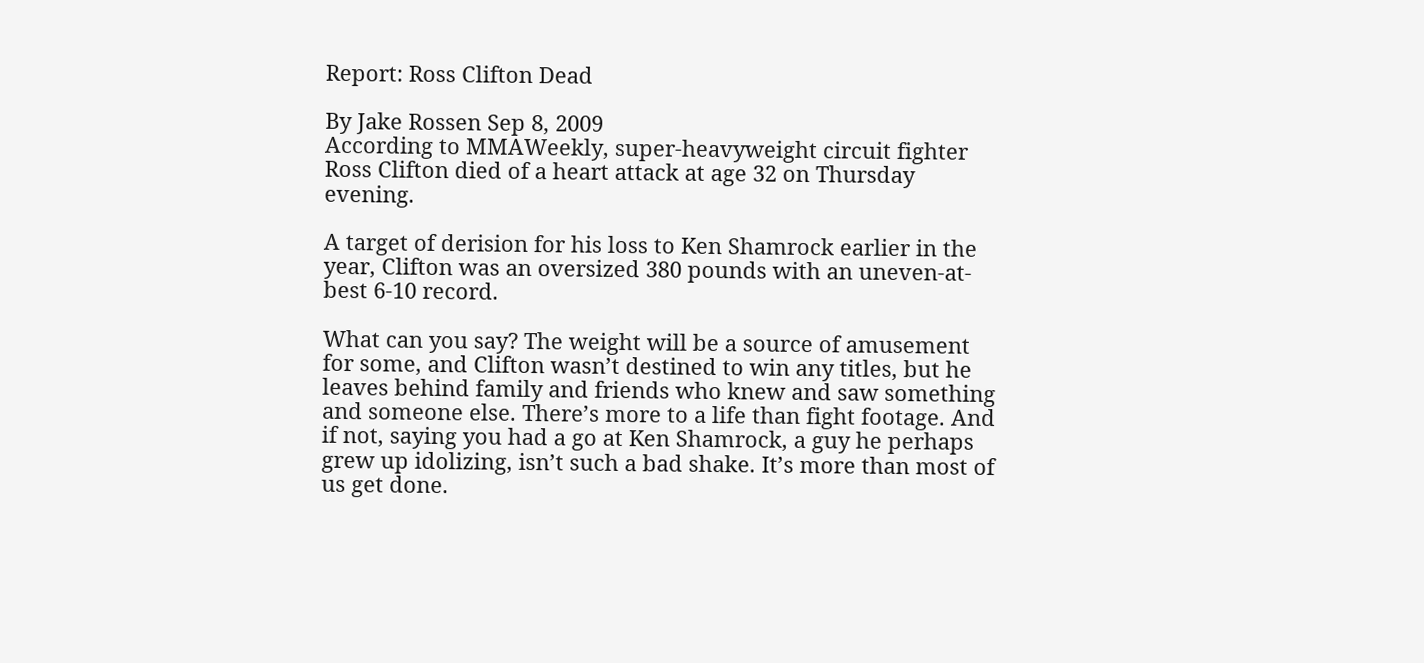Report: Ross Clifton Dead

By Jake Rossen Sep 8, 2009
According to MMAWeekly, super-heavyweight circuit fighter Ross Clifton died of a heart attack at age 32 on Thursday evening.

A target of derision for his loss to Ken Shamrock earlier in the year, Clifton was an oversized 380 pounds with an uneven-at-best 6-10 record.

What can you say? The weight will be a source of amusement for some, and Clifton wasn’t destined to win any titles, but he leaves behind family and friends who knew and saw something and someone else. There’s more to a life than fight footage. And if not, saying you had a go at Ken Shamrock, a guy he perhaps grew up idolizing, isn’t such a bad shake. It’s more than most of us get done.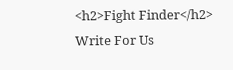<h2>Fight Finder</h2>
Write For Us